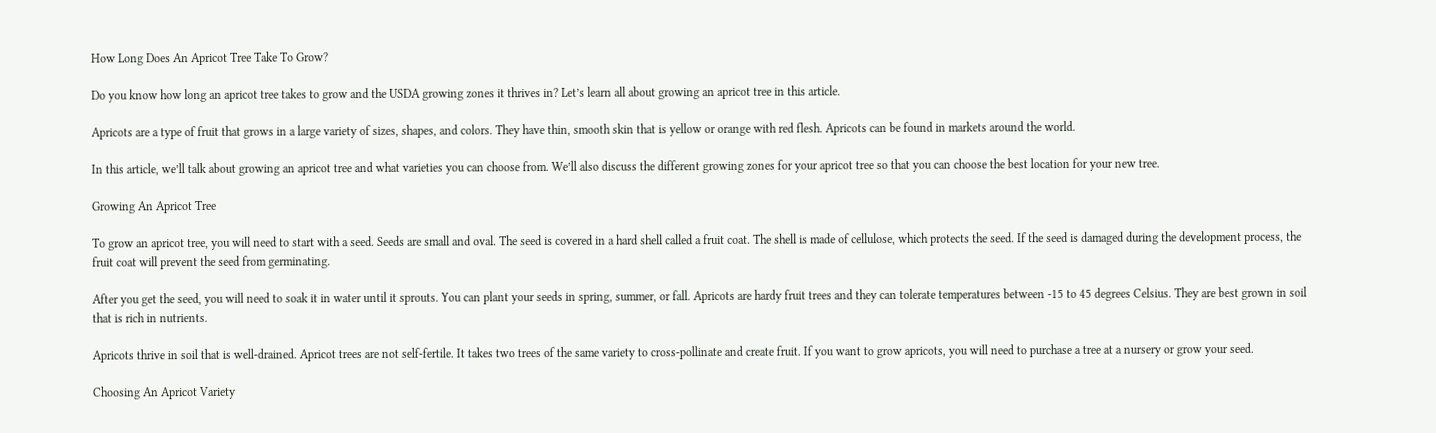How Long Does An Apricot Tree Take To Grow?

Do you know how long an apricot tree takes to grow and the USDA growing zones it thrives in? Let’s learn all about growing an apricot tree in this article.

Apricots are a type of fruit that grows in a large variety of sizes, shapes, and colors. They have thin, smooth skin that is yellow or orange with red flesh. Apricots can be found in markets around the world.

In this article, we’ll talk about growing an apricot tree and what varieties you can choose from. We’ll also discuss the different growing zones for your apricot tree so that you can choose the best location for your new tree.

Growing An Apricot Tree

To grow an apricot tree, you will need to start with a seed. Seeds are small and oval. The seed is covered in a hard shell called a fruit coat. The shell is made of cellulose, which protects the seed. If the seed is damaged during the development process, the fruit coat will prevent the seed from germinating.

After you get the seed, you will need to soak it in water until it sprouts. You can plant your seeds in spring, summer, or fall. Apricots are hardy fruit trees and they can tolerate temperatures between -15 to 45 degrees Celsius. They are best grown in soil that is rich in nutrients.

Apricots thrive in soil that is well-drained. Apricot trees are not self-fertile. It takes two trees of the same variety to cross-pollinate and create fruit. If you want to grow apricots, you will need to purchase a tree at a nursery or grow your seed.

Choosing An Apricot Variety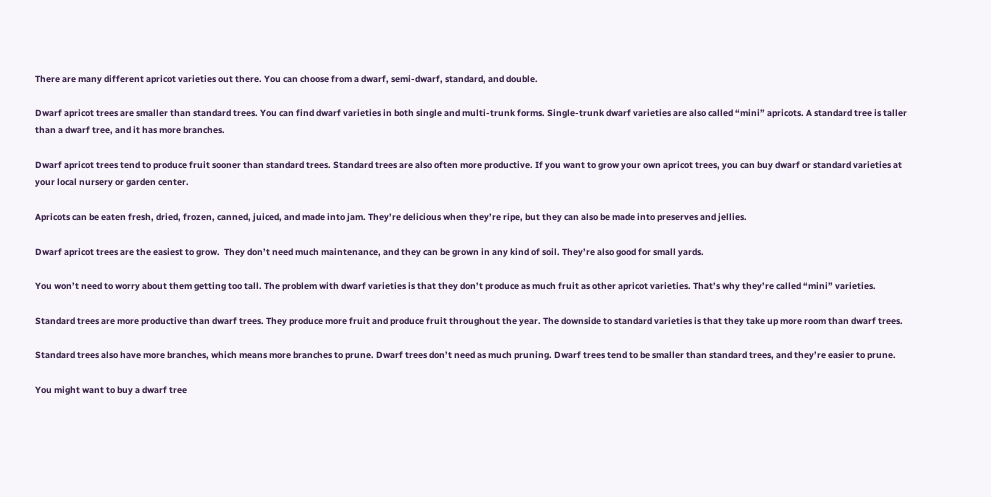There are many different apricot varieties out there. You can choose from a dwarf, semi-dwarf, standard, and double.

Dwarf apricot trees are smaller than standard trees. You can find dwarf varieties in both single and multi-trunk forms. Single-trunk dwarf varieties are also called “mini” apricots. A standard tree is taller than a dwarf tree, and it has more branches.

Dwarf apricot trees tend to produce fruit sooner than standard trees. Standard trees are also often more productive. If you want to grow your own apricot trees, you can buy dwarf or standard varieties at your local nursery or garden center.

Apricots can be eaten fresh, dried, frozen, canned, juiced, and made into jam. They’re delicious when they’re ripe, but they can also be made into preserves and jellies.

Dwarf apricot trees are the easiest to grow.  They don’t need much maintenance, and they can be grown in any kind of soil. They’re also good for small yards.

You won’t need to worry about them getting too tall. The problem with dwarf varieties is that they don’t produce as much fruit as other apricot varieties. That’s why they’re called “mini” varieties.

Standard trees are more productive than dwarf trees. They produce more fruit and produce fruit throughout the year. The downside to standard varieties is that they take up more room than dwarf trees.

Standard trees also have more branches, which means more branches to prune. Dwarf trees don’t need as much pruning. Dwarf trees tend to be smaller than standard trees, and they’re easier to prune.

You might want to buy a dwarf tree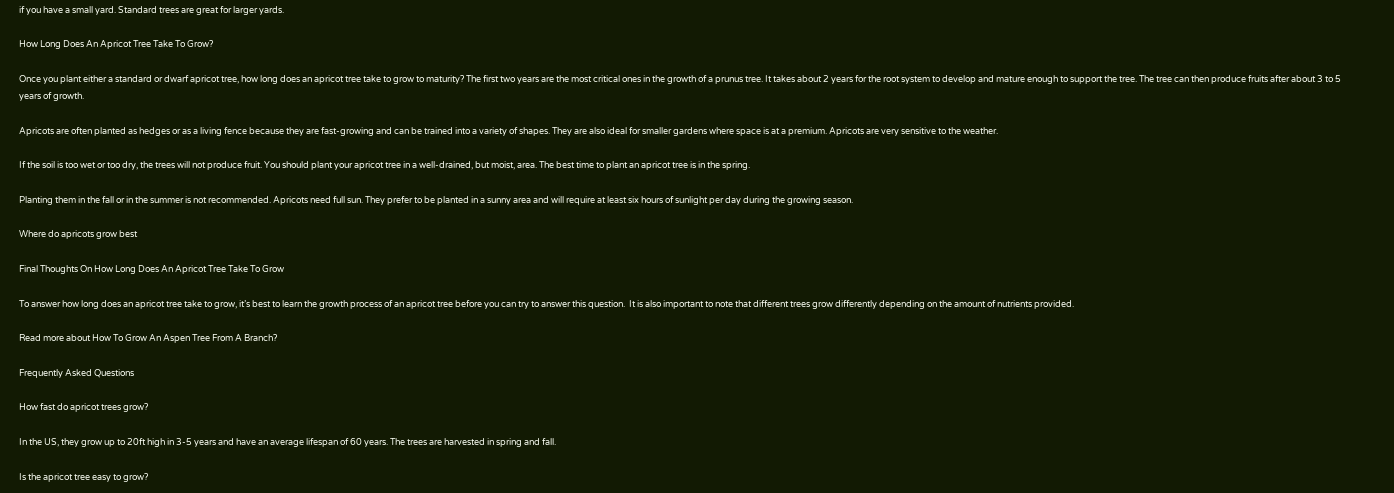if you have a small yard. Standard trees are great for larger yards.

How Long Does An Apricot Tree Take To Grow?

Once you plant either a standard or dwarf apricot tree, how long does an apricot tree take to grow to maturity? The first two years are the most critical ones in the growth of a prunus tree. It takes about 2 years for the root system to develop and mature enough to support the tree. The tree can then produce fruits after about 3 to 5 years of growth.

Apricots are often planted as hedges or as a living fence because they are fast-growing and can be trained into a variety of shapes. They are also ideal for smaller gardens where space is at a premium. Apricots are very sensitive to the weather.

If the soil is too wet or too dry, the trees will not produce fruit. You should plant your apricot tree in a well-drained, but moist, area. The best time to plant an apricot tree is in the spring.

Planting them in the fall or in the summer is not recommended. Apricots need full sun. They prefer to be planted in a sunny area and will require at least six hours of sunlight per day during the growing season.

Where do apricots grow best

Final Thoughts On How Long Does An Apricot Tree Take To Grow

To answer how long does an apricot tree take to grow, it’s best to learn the growth process of an apricot tree before you can try to answer this question.  It is also important to note that different trees grow differently depending on the amount of nutrients provided.

Read more about How To Grow An Aspen Tree From A Branch?

Frequently Asked Questions

How fast do apricot trees grow?

In the US, they grow up to 20ft high in 3-5 years and have an average lifespan of 60 years. The trees are harvested in spring and fall.

Is the apricot tree easy to grow?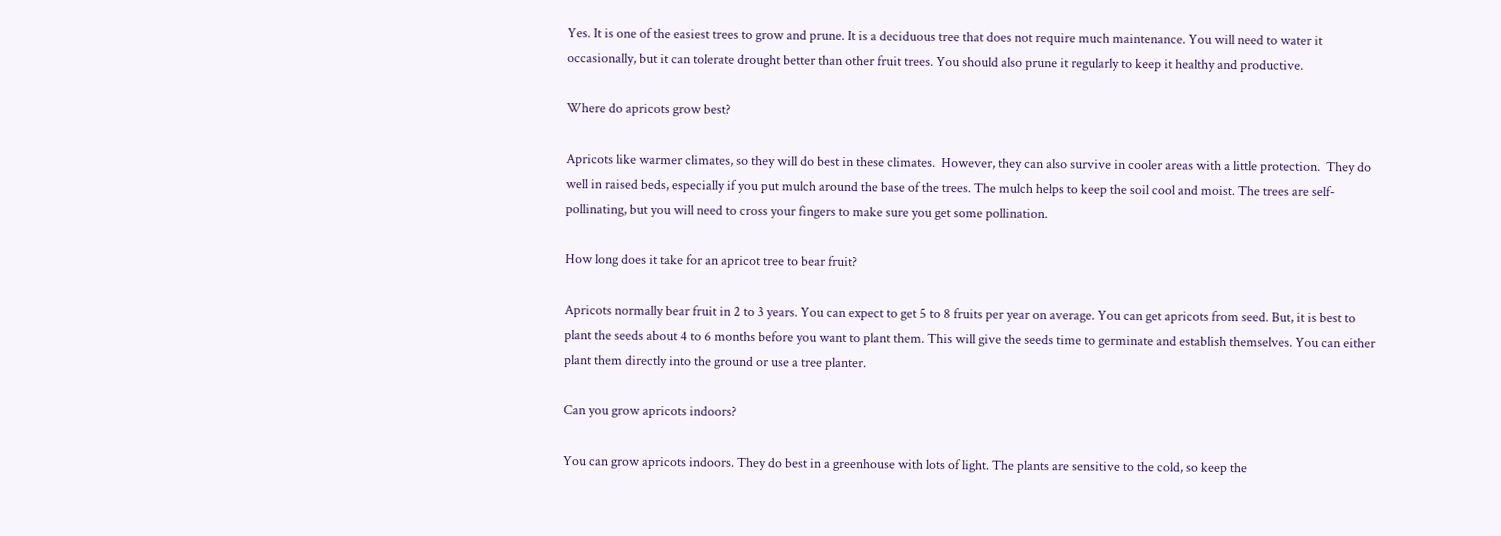Yes. It is one of the easiest trees to grow and prune. It is a deciduous tree that does not require much maintenance. You will need to water it occasionally, but it can tolerate drought better than other fruit trees. You should also prune it regularly to keep it healthy and productive.

Where do apricots grow best?

Apricots like warmer climates, so they will do best in these climates.  However, they can also survive in cooler areas with a little protection.  They do well in raised beds, especially if you put mulch around the base of the trees. The mulch helps to keep the soil cool and moist. The trees are self-pollinating, but you will need to cross your fingers to make sure you get some pollination.

How long does it take for an apricot tree to bear fruit?

Apricots normally bear fruit in 2 to 3 years. You can expect to get 5 to 8 fruits per year on average. You can get apricots from seed. But, it is best to plant the seeds about 4 to 6 months before you want to plant them. This will give the seeds time to germinate and establish themselves. You can either plant them directly into the ground or use a tree planter.

Can you grow apricots indoors?

You can grow apricots indoors. They do best in a greenhouse with lots of light. The plants are sensitive to the cold, so keep the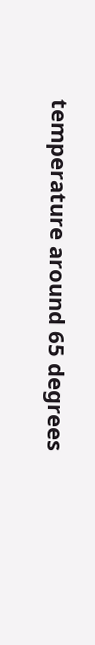temperature around 65 degrees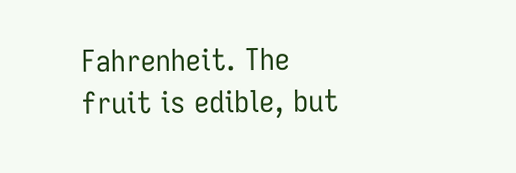Fahrenheit. The fruit is edible, but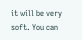it will be very soft. You can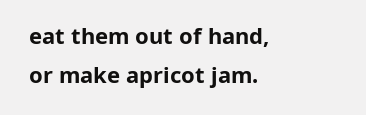eat them out of hand, or make apricot jam.